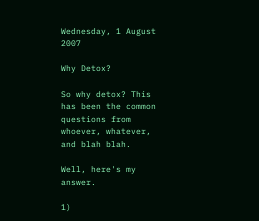Wednesday, 1 August 2007

Why Detox?

So why detox? This has been the common questions from whoever, whatever, and blah blah.

Well, here's my answer.

1)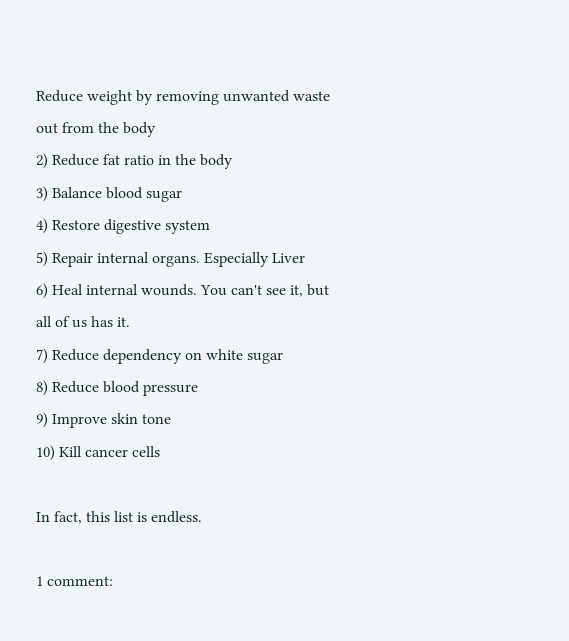Reduce weight by removing unwanted waste out from the body
2) Reduce fat ratio in the body
3) Balance blood sugar
4) Restore digestive system
5) Repair internal organs. Especially Liver
6) Heal internal wounds. You can't see it, but all of us has it.
7) Reduce dependency on white sugar
8) Reduce blood pressure
9) Improve skin tone
10) Kill cancer cells

In fact, this list is endless.

1 comment: